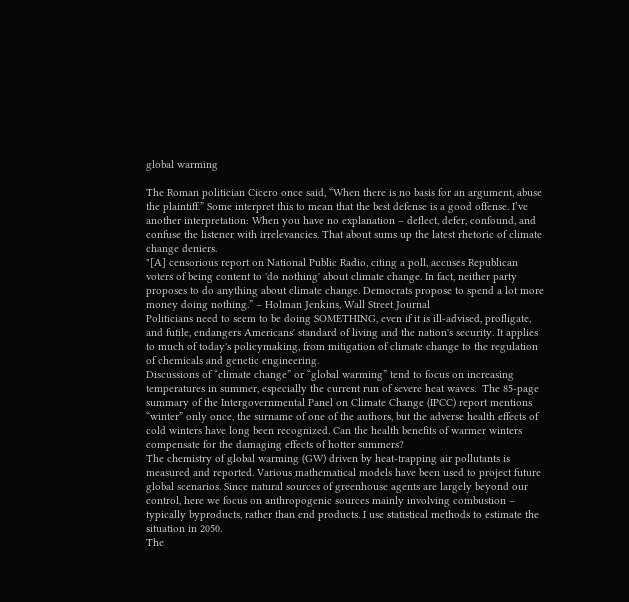global warming

The Roman politician Cicero once said, “When there is no basis for an argument, abuse the plaintiff.” Some interpret this to mean that the best defense is a good offense. I’ve another interpretation: When you have no explanation – deflect, defer, confound, and confuse the listener with irrelevancies. That about sums up the latest rhetoric of climate change deniers.
"[A] censorious report on National Public Radio, citing a poll, accuses Republican voters of being content to 'do nothing' about climate change. In fact, neither party proposes to do anything about climate change. Democrats propose to spend a lot more money doing nothing.” – Holman Jenkins, Wall Street Journal
Politicians need to seem to be doing SOMETHING, even if it is ill-advised, profligate, and futile, endangers Americans' standard of living and the nation's security. It applies to much of today's policymaking, from mitigation of climate change to the regulation of chemicals and genetic engineering.
Discussions of “climate change” or “global warming” tend to focus on increasing temperatures in summer, especially the current run of severe heat waves.  The 85-page summary of the Intergovernmental Panel on Climate Change (IPCC) report mentions “winter” only once, the surname of one of the authors, but the adverse health effects of cold winters have long been recognized. Can the health benefits of warmer winters compensate for the damaging effects of hotter summers?
The chemistry of global warming (GW) driven by heat-trapping air pollutants is measured and reported. Various mathematical models have been used to project future global scenarios. Since natural sources of greenhouse agents are largely beyond our control, here we focus on anthropogenic sources mainly involving combustion – typically byproducts, rather than end products. I use statistical methods to estimate the situation in 2050.
The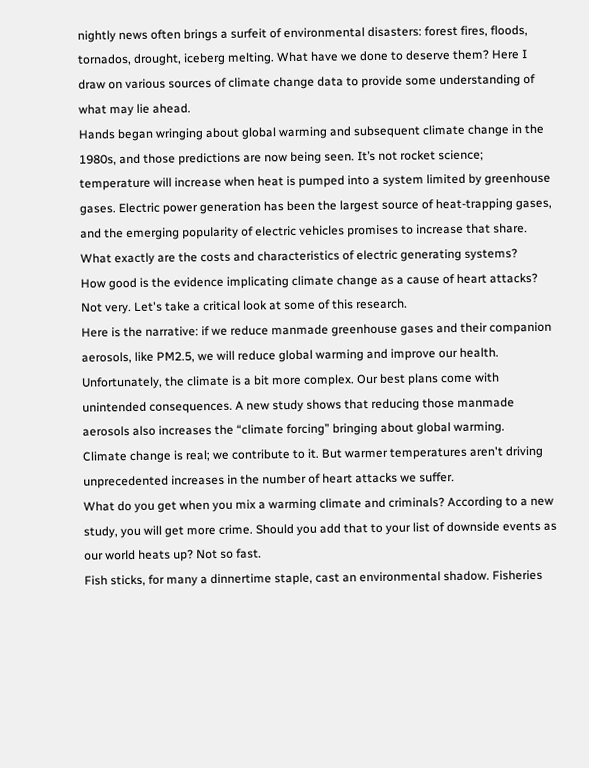nightly news often brings a surfeit of environmental disasters: forest fires, floods, tornados, drought, iceberg melting. What have we done to deserve them? Here I draw on various sources of climate change data to provide some understanding of what may lie ahead.
Hands began wringing about global warming and subsequent climate change in the 1980s, and those predictions are now being seen. It’s not rocket science; temperature will increase when heat is pumped into a system limited by greenhouse gases. Electric power generation has been the largest source of heat-trapping gases, and the emerging popularity of electric vehicles promises to increase that share. What exactly are the costs and characteristics of electric generating systems?
How good is the evidence implicating climate change as a cause of heart attacks? Not very. Let's take a critical look at some of this research.
Here is the narrative: if we reduce manmade greenhouse gases and their companion aerosols, like PM2.5, we will reduce global warming and improve our health. Unfortunately, the climate is a bit more complex. Our best plans come with unintended consequences. A new study shows that reducing those manmade aerosols also increases the “climate forcing” bringing about global warming.
Climate change is real; we contribute to it. But warmer temperatures aren't driving unprecedented increases in the number of heart attacks we suffer.
What do you get when you mix a warming climate and criminals? According to a new study, you will get more crime. Should you add that to your list of downside events as our world heats up? Not so fast.
Fish sticks, for many a dinnertime staple, cast an environmental shadow. Fisheries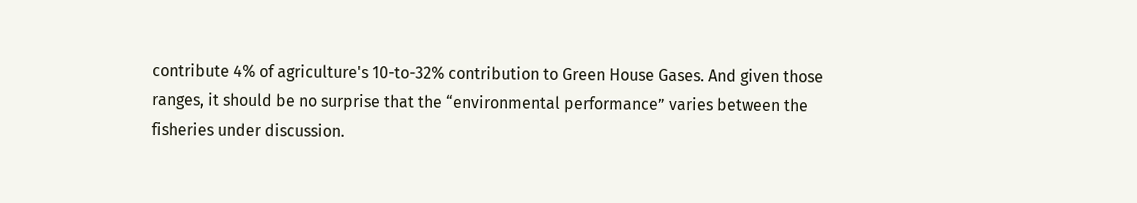contribute 4% of agriculture's 10-to-32% contribution to Green House Gases. And given those ranges, it should be no surprise that the “environmental performance” varies between the fisheries under discussion.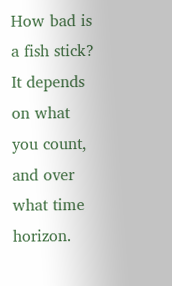How bad is a fish stick? It depends on what you count, and over what time horizon.